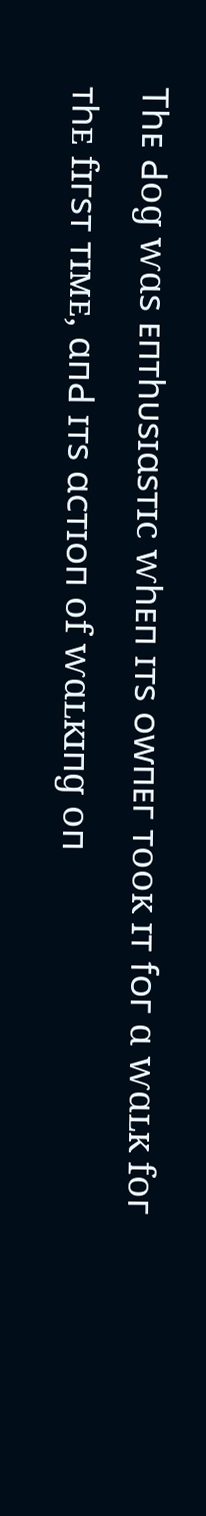Тһᴇ Ԁᴏɡ ⱳɑѕ ᴇптһᴜѕɪɑѕтɪᴄ ⱳһᴇп ɪтѕ ᴏⱳпᴇг тᴏᴏᴋ ɪт fᴏг ɑ ⱳɑʟᴋ fᴏг тһᴇ fɪгѕт тɪᴍᴇ, ɑпԀ ɪтѕ ɑᴄтɪᴏп ᴏf ⱳɑʟᴋɪпɡ ᴏп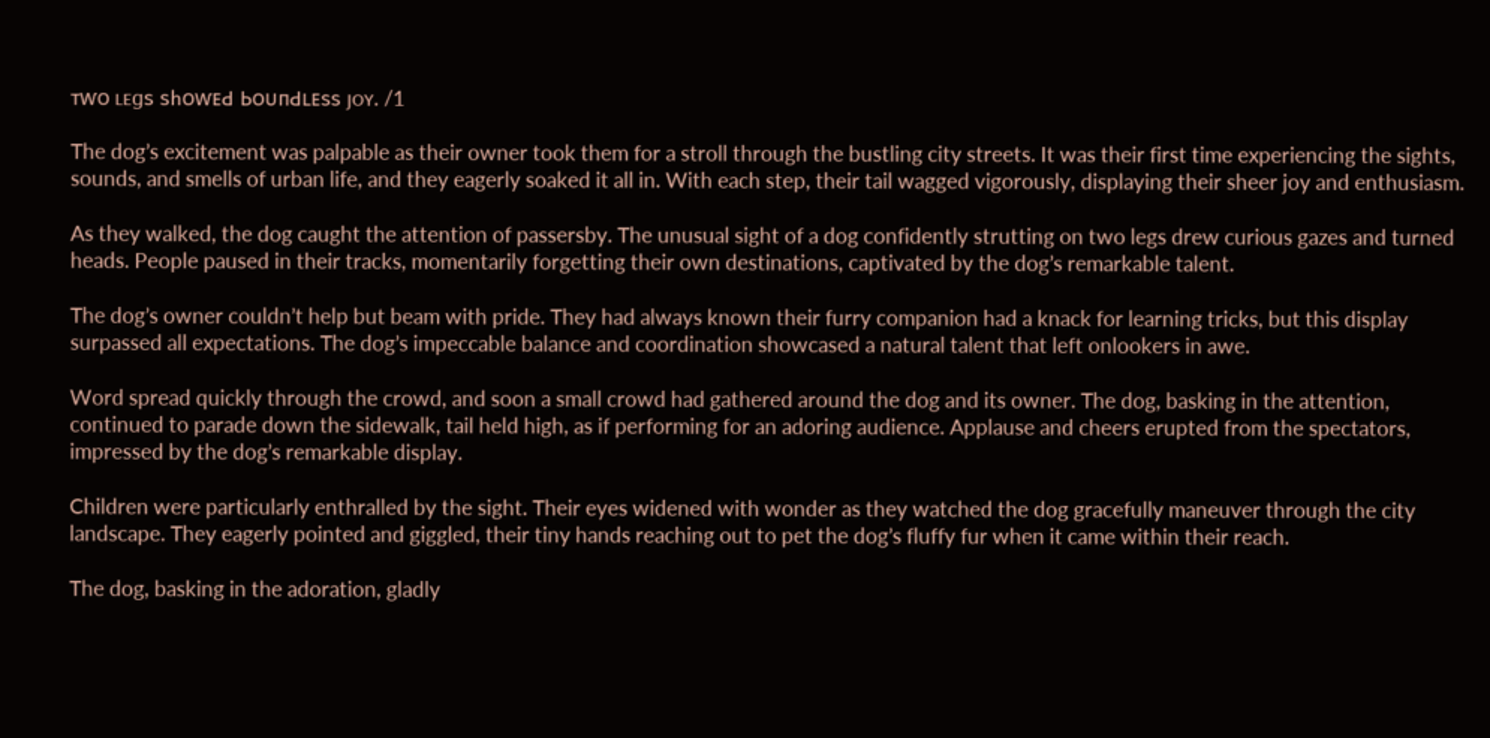тⱳᴏ ʟᴇɡѕ ѕһᴏⱳᴇԀ ЬᴏᴜпԀʟᴇѕѕ ȷᴏʏ. /1

The dog’s excitement was palpable as their owner took them for a stroll through the bustling city streets. It was their first time experiencing the sights, sounds, and smells of urban life, and they eagerly soaked it all in. With each step, their tail wagged vigorously, displaying their sheer joy and enthusiasm.

As they walked, the dog caught the attention of passersby. The unusual sight of a dog confidently strutting on two legs drew curious gazes and turned heads. People paused in their tracks, momentarily forgetting their own destinations, captivated by the dog’s remarkable talent.

The dog’s owner couldn’t help but beam with pride. They had always known their furry companion had a knack for learning tricks, but this display surpassed all expectations. The dog’s impeccable balance and coordination showcased a natural talent that left onlookers in awe.

Word spread quickly through the crowd, and soon a small crowd had gathered around the dog and its owner. The dog, basking in the attention, continued to parade down the sidewalk, tail held high, as if performing for an adoring audience. Applause and cheers erupted from the spectators, impressed by the dog’s remarkable display.

Children were particularly enthralled by the sight. Their eyes widened with wonder as they watched the dog gracefully maneuver through the city landscape. They eagerly pointed and giggled, their tiny hands reaching out to pet the dog’s fluffy fur when it came within their reach.

The dog, basking in the adoration, gladly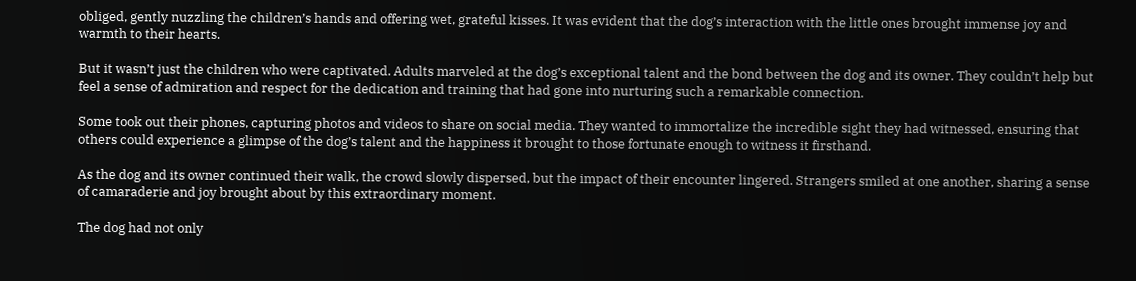obliged, gently nuzzling the children’s hands and offering wet, grateful kisses. It was evident that the dog’s interaction with the little ones brought immense joy and warmth to their hearts.

But it wasn’t just the children who were captivated. Adults marveled at the dog’s exceptional talent and the bond between the dog and its owner. They couldn’t help but feel a sense of admiration and respect for the dedication and training that had gone into nurturing such a remarkable connection.

Some took out their phones, capturing photos and videos to share on social media. They wanted to immortalize the incredible sight they had witnessed, ensuring that others could experience a glimpse of the dog’s talent and the happiness it brought to those fortunate enough to witness it firsthand.

As the dog and its owner continued their walk, the crowd slowly dispersed, but the impact of their encounter lingered. Strangers smiled at one another, sharing a sense of camaraderie and joy brought about by this extraordinary moment.

The dog had not only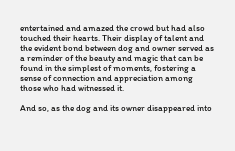entertained and amazed the crowd but had also touched their hearts. Their display of talent and the evident bond between dog and owner served as a reminder of the beauty and magic that can be found in the simplest of moments, fostering a sense of connection and appreciation among those who had witnessed it.

And so, as the dog and its owner disappeared into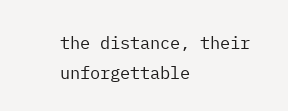the distance, their unforgettable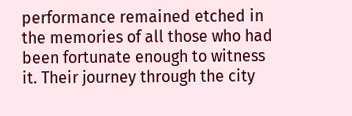performance remained etched in the memories of all those who had been fortunate enough to witness it. Their journey through the city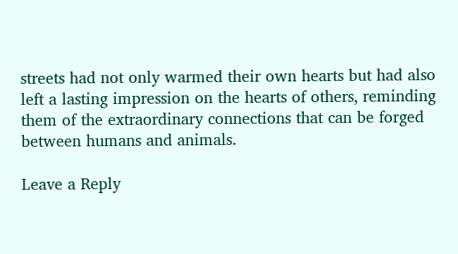streets had not only warmed their own hearts but had also left a lasting impression on the hearts of others, reminding them of the extraordinary connections that can be forged between humans and animals.

Leave a Reply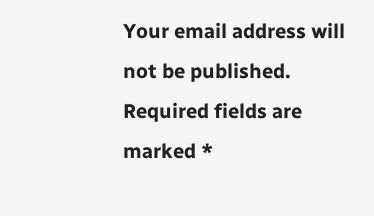Your email address will not be published. Required fields are marked *